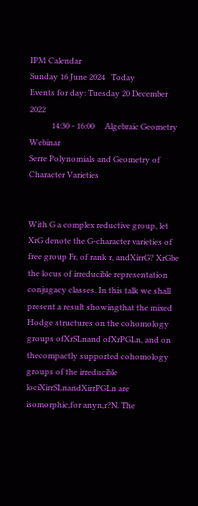IPM Calendar
Sunday 16 June 2024   Today
Events for day: Tuesday 20 December 2022
           14:30 - 16:00     Algebraic Geometry Webinar
Serre Polynomials and Geometry of Character Varieties


With G a complex reductive group, let XrG denote the G-character varieties of free group Fr, of rank r, andXirrG? XrGbe the locus of irreducible representation conjugacy classes. In this talk we shall present a result showingthat the mixed Hodge structures on the cohomology groups ofXrSLnand ofXrPGLn, and on thecompactly supported cohomology groups of the irreducible lociXirrSLnandXirrPGLn are isomorphic,for anyn,r?N. The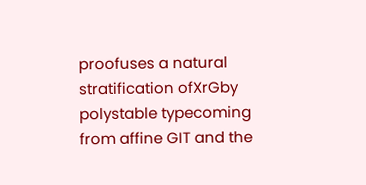proofuses a natural stratification ofXrGby polystable typecoming from affine GIT and the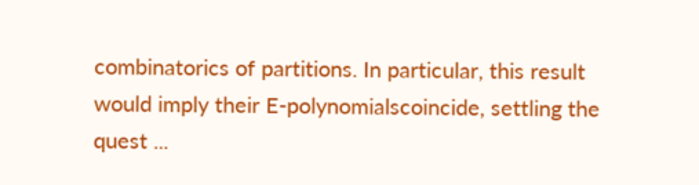combinatorics of partitions. In particular, this result would imply their E-polynomialscoincide, settling the quest ...